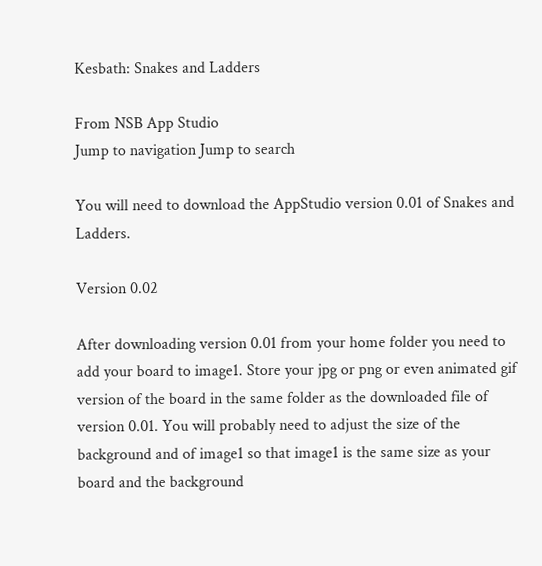Kesbath: Snakes and Ladders

From NSB App Studio
Jump to navigation Jump to search

You will need to download the AppStudio version 0.01 of Snakes and Ladders.

Version 0.02

After downloading version 0.01 from your home folder you need to add your board to image1. Store your jpg or png or even animated gif version of the board in the same folder as the downloaded file of version 0.01. You will probably need to adjust the size of the background and of image1 so that image1 is the same size as your board and the background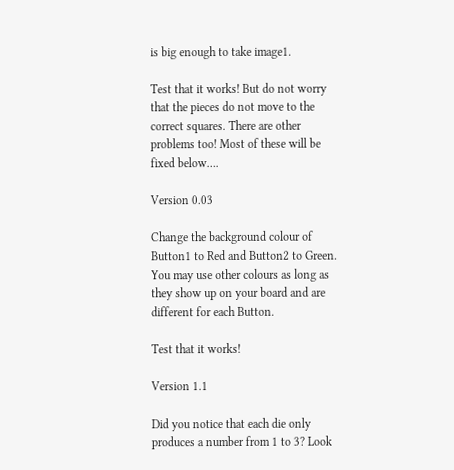is big enough to take image1.

Test that it works! But do not worry that the pieces do not move to the correct squares. There are other problems too! Most of these will be fixed below….

Version 0.03

Change the background colour of Button1 to Red and Button2 to Green. You may use other colours as long as they show up on your board and are different for each Button.

Test that it works!

Version 1.1

Did you notice that each die only produces a number from 1 to 3? Look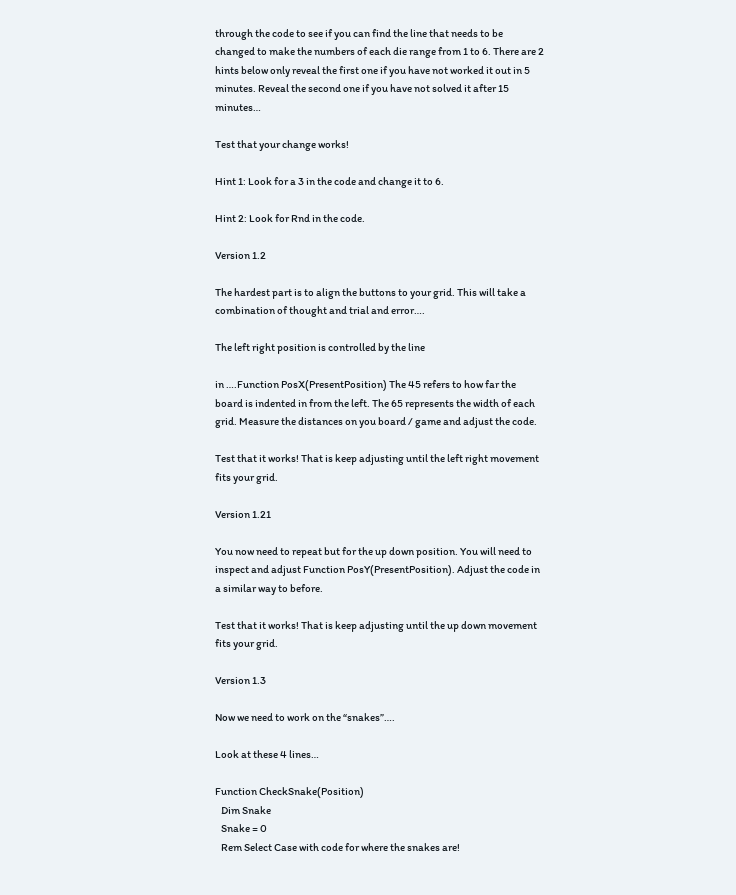through the code to see if you can find the line that needs to be changed to make the numbers of each die range from 1 to 6. There are 2 hints below only reveal the first one if you have not worked it out in 5 minutes. Reveal the second one if you have not solved it after 15 minutes…

Test that your change works!

Hint 1: Look for a 3 in the code and change it to 6.

Hint 2: Look for Rnd in the code.

Version 1.2

The hardest part is to align the buttons to your grid. This will take a combination of thought and trial and error….

The left right position is controlled by the line

in ….Function PosX(PresentPosition) The 45 refers to how far the board is indented in from the left. The 65 represents the width of each grid. Measure the distances on you board / game and adjust the code.

Test that it works! That is keep adjusting until the left right movement fits your grid.

Version 1.21

You now need to repeat but for the up down position. You will need to inspect and adjust Function PosY(PresentPosition). Adjust the code in a similar way to before.

Test that it works! That is keep adjusting until the up down movement fits your grid.

Version 1.3

Now we need to work on the “snakes”….

Look at these 4 lines…

Function CheckSnake(Position)
   Dim Snake
   Snake = 0
   Rem Select Case with code for where the snakes are!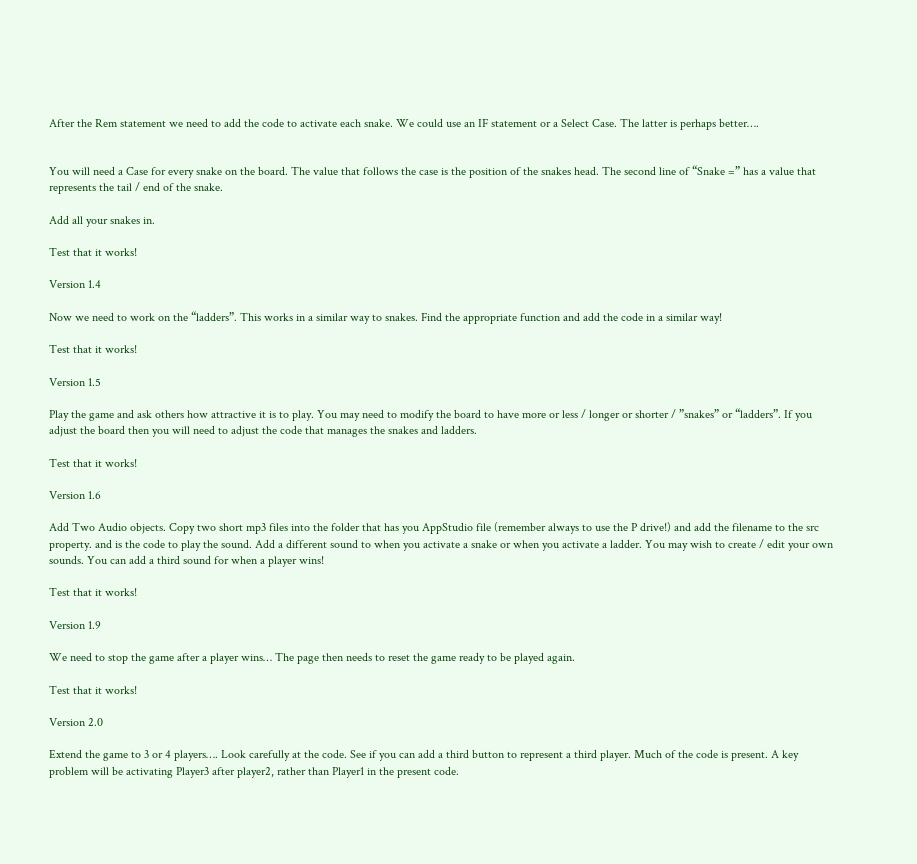After the Rem statement we need to add the code to activate each snake. We could use an IF statement or a Select Case. The latter is perhaps better….


You will need a Case for every snake on the board. The value that follows the case is the position of the snakes head. The second line of “Snake =” has a value that represents the tail / end of the snake.

Add all your snakes in.

Test that it works!

Version 1.4

Now we need to work on the “ladders”. This works in a similar way to snakes. Find the appropriate function and add the code in a similar way!

Test that it works!

Version 1.5

Play the game and ask others how attractive it is to play. You may need to modify the board to have more or less / longer or shorter / ”snakes” or “ladders”. If you adjust the board then you will need to adjust the code that manages the snakes and ladders.

Test that it works!

Version 1.6

Add Two Audio objects. Copy two short mp3 files into the folder that has you AppStudio file (remember always to use the P drive!) and add the filename to the src property. and is the code to play the sound. Add a different sound to when you activate a snake or when you activate a ladder. You may wish to create / edit your own sounds. You can add a third sound for when a player wins!

Test that it works!

Version 1.9

We need to stop the game after a player wins… The page then needs to reset the game ready to be played again.

Test that it works!

Version 2.0

Extend the game to 3 or 4 players…. Look carefully at the code. See if you can add a third button to represent a third player. Much of the code is present. A key problem will be activating Player3 after player2, rather than Player1 in the present code.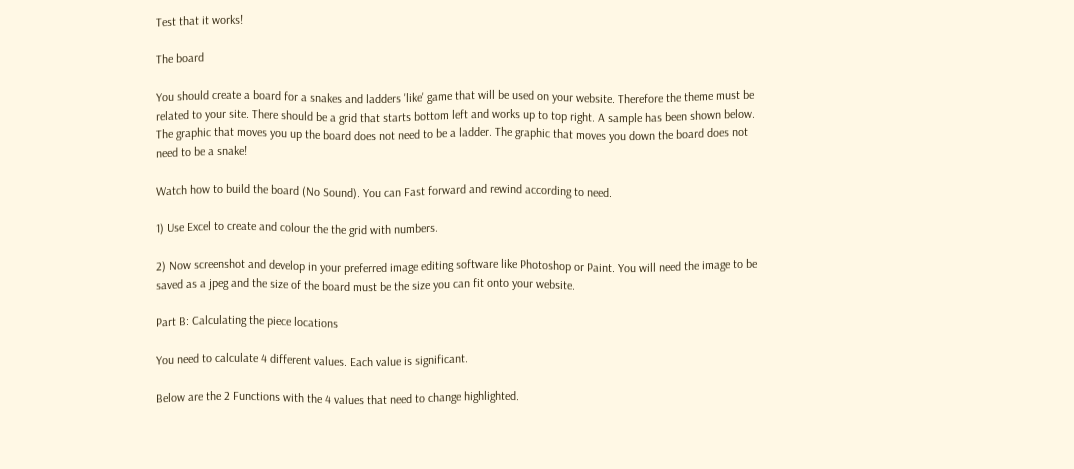Test that it works!

The board

You should create a board for a snakes and ladders 'like' game that will be used on your website. Therefore the theme must be related to your site. There should be a grid that starts bottom left and works up to top right. A sample has been shown below. The graphic that moves you up the board does not need to be a ladder. The graphic that moves you down the board does not need to be a snake!

Watch how to build the board (No Sound). You can Fast forward and rewind according to need.

1) Use Excel to create and colour the the grid with numbers.

2) Now screenshot and develop in your preferred image editing software like Photoshop or Paint. You will need the image to be saved as a jpeg and the size of the board must be the size you can fit onto your website.

Part B: Calculating the piece locations

You need to calculate 4 different values. Each value is significant.

Below are the 2 Functions with the 4 values that need to change highlighted.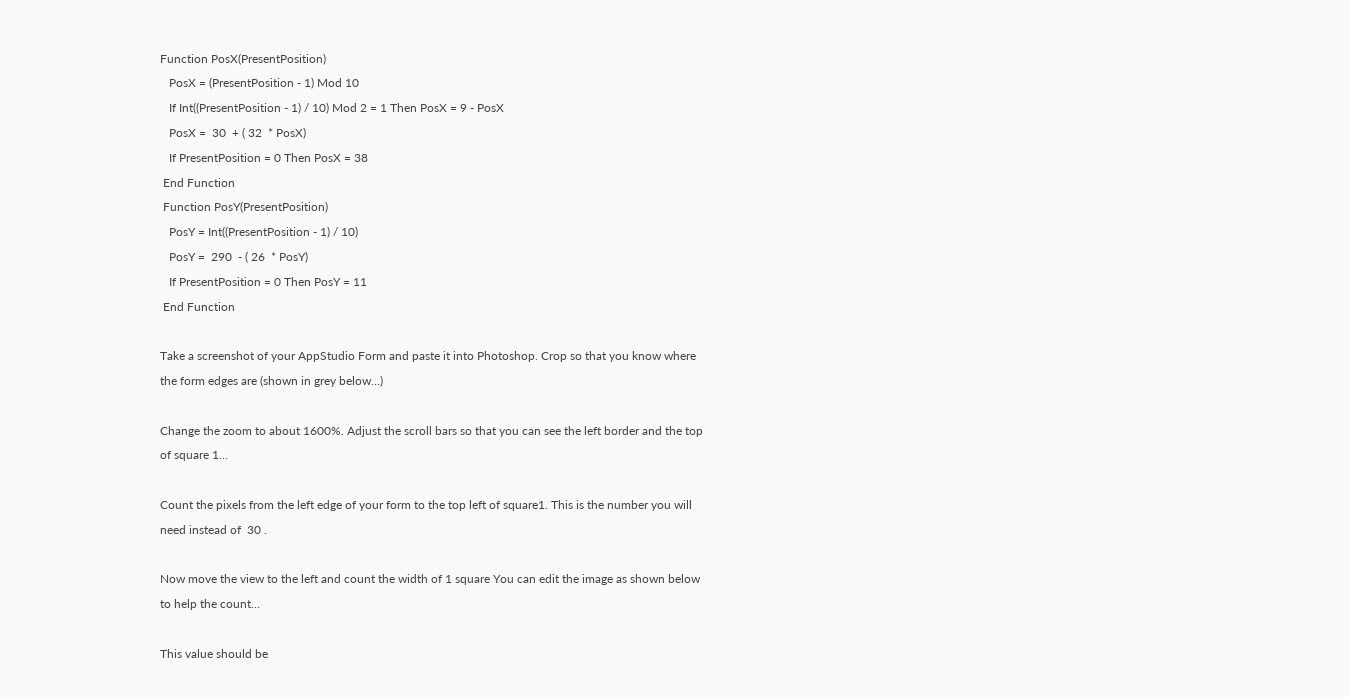Function PosX(PresentPosition)
   PosX = (PresentPosition - 1) Mod 10
   If Int((PresentPosition - 1) / 10) Mod 2 = 1 Then PosX = 9 - PosX
   PosX =  30  + ( 32  * PosX)
   If PresentPosition = 0 Then PosX = 38
 End Function
 Function PosY(PresentPosition)
   PosY = Int((PresentPosition - 1) / 10)
   PosY =  290  - ( 26  * PosY)
   If PresentPosition = 0 Then PosY = 11
 End Function

Take a screenshot of your AppStudio Form and paste it into Photoshop. Crop so that you know where the form edges are (shown in grey below…)

Change the zoom to about 1600%. Adjust the scroll bars so that you can see the left border and the top of square 1…

Count the pixels from the left edge of your form to the top left of square1. This is the number you will need instead of  30 .

Now move the view to the left and count the width of 1 square You can edit the image as shown below to help the count…

This value should be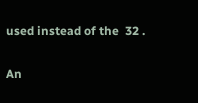used instead of the  32 .

An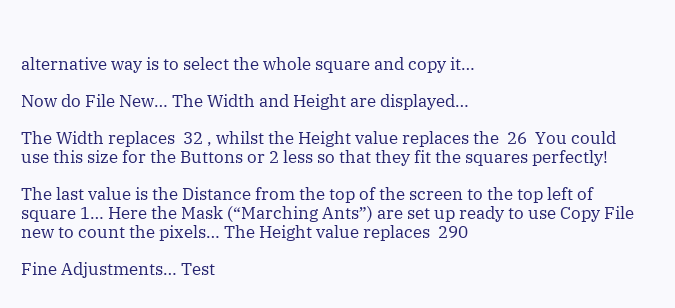alternative way is to select the whole square and copy it…

Now do File New… The Width and Height are displayed…

The Width replaces  32 , whilst the Height value replaces the  26  You could use this size for the Buttons or 2 less so that they fit the squares perfectly!

The last value is the Distance from the top of the screen to the top left of square 1… Here the Mask (“Marching Ants”) are set up ready to use Copy File new to count the pixels… The Height value replaces  290

Fine Adjustments… Test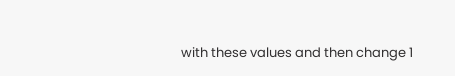with these values and then change 1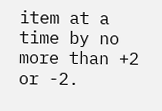item at a time by no more than +2 or -2.